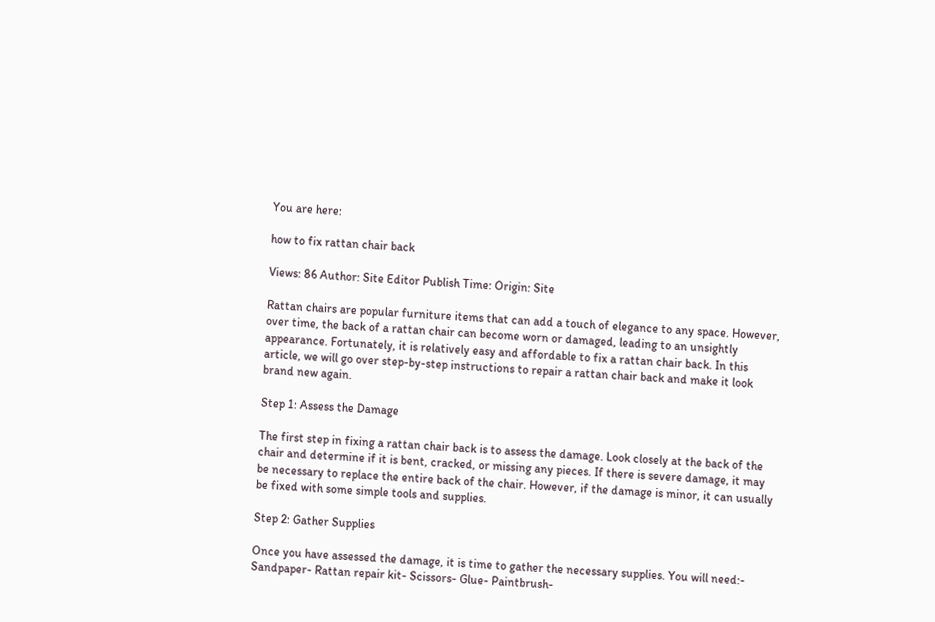You are here:

how to fix rattan chair back

Views: 86 Author: Site Editor Publish Time: Origin: Site

Rattan chairs are popular furniture items that can add a touch of elegance to any space. However, over time, the back of a rattan chair can become worn or damaged, leading to an unsightly appearance. Fortunately, it is relatively easy and affordable to fix a rattan chair back. In this article, we will go over step-by-step instructions to repair a rattan chair back and make it look brand new again.

Step 1: Assess the Damage

The first step in fixing a rattan chair back is to assess the damage. Look closely at the back of the chair and determine if it is bent, cracked, or missing any pieces. If there is severe damage, it may be necessary to replace the entire back of the chair. However, if the damage is minor, it can usually be fixed with some simple tools and supplies.

Step 2: Gather Supplies

Once you have assessed the damage, it is time to gather the necessary supplies. You will need:- Sandpaper- Rattan repair kit- Scissors- Glue- Paintbrush-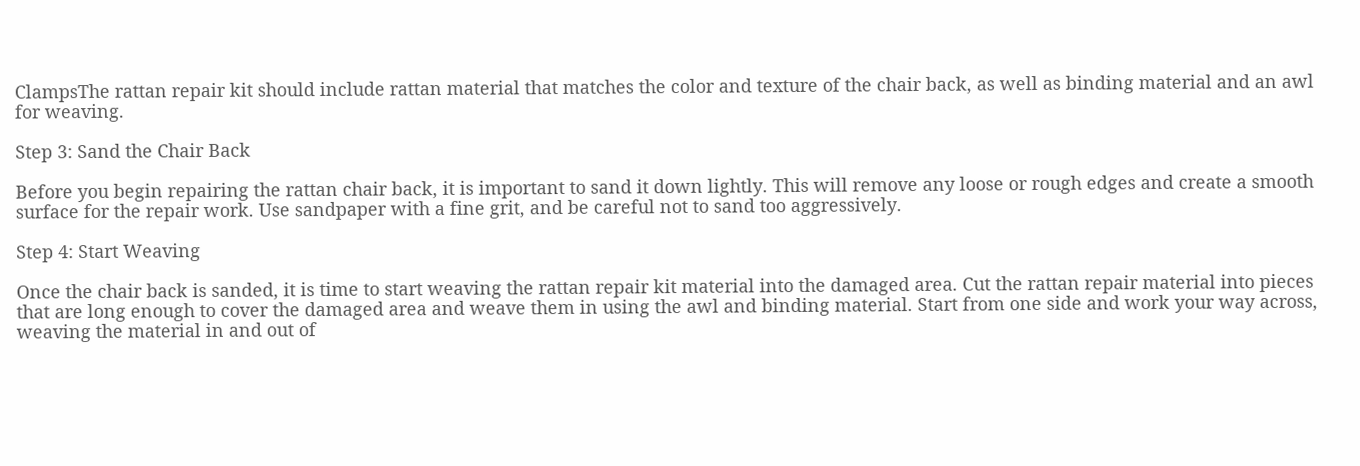ClampsThe rattan repair kit should include rattan material that matches the color and texture of the chair back, as well as binding material and an awl for weaving.

Step 3: Sand the Chair Back

Before you begin repairing the rattan chair back, it is important to sand it down lightly. This will remove any loose or rough edges and create a smooth surface for the repair work. Use sandpaper with a fine grit, and be careful not to sand too aggressively.

Step 4: Start Weaving

Once the chair back is sanded, it is time to start weaving the rattan repair kit material into the damaged area. Cut the rattan repair material into pieces that are long enough to cover the damaged area and weave them in using the awl and binding material. Start from one side and work your way across, weaving the material in and out of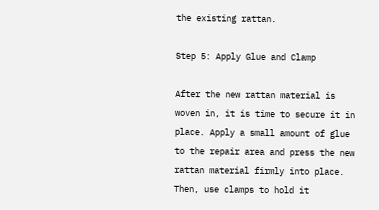the existing rattan.

Step 5: Apply Glue and Clamp

After the new rattan material is woven in, it is time to secure it in place. Apply a small amount of glue to the repair area and press the new rattan material firmly into place. Then, use clamps to hold it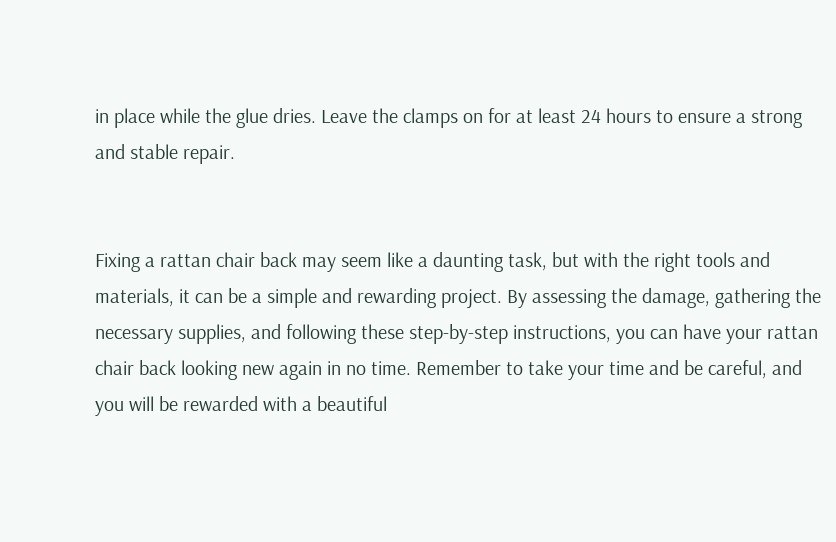in place while the glue dries. Leave the clamps on for at least 24 hours to ensure a strong and stable repair.


Fixing a rattan chair back may seem like a daunting task, but with the right tools and materials, it can be a simple and rewarding project. By assessing the damage, gathering the necessary supplies, and following these step-by-step instructions, you can have your rattan chair back looking new again in no time. Remember to take your time and be careful, and you will be rewarded with a beautiful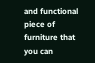and functional piece of furniture that you can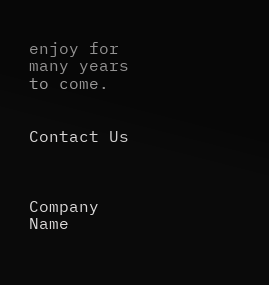enjoy for many years to come.


Contact Us



Company Name